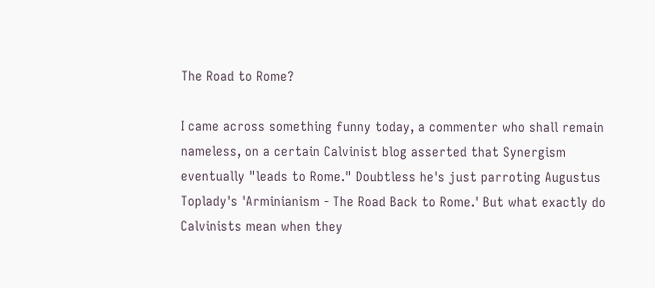The Road to Rome?

I came across something funny today, a commenter who shall remain nameless, on a certain Calvinist blog asserted that Synergism eventually "leads to Rome." Doubtless he's just parroting Augustus Toplady's 'Arminianism - The Road Back to Rome.' But what exactly do Calvinists mean when they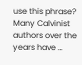use this phrase? Many Calvinist authors over the years have …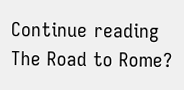Continue reading The Road to Rome?